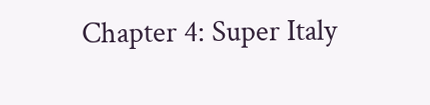Chapter 4: Super Italy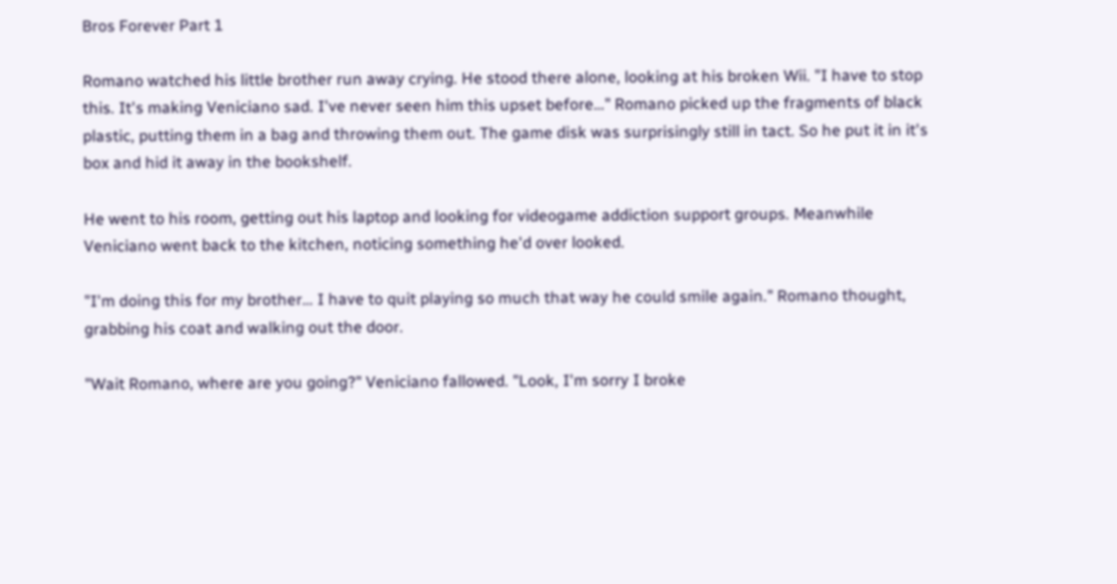Bros Forever Part 1

Romano watched his little brother run away crying. He stood there alone, looking at his broken Wii. "I have to stop this. It's making Veniciano sad. I've never seen him this upset before…" Romano picked up the fragments of black plastic, putting them in a bag and throwing them out. The game disk was surprisingly still in tact. So he put it in it's box and hid it away in the bookshelf.

He went to his room, getting out his laptop and looking for videogame addiction support groups. Meanwhile Veniciano went back to the kitchen, noticing something he'd over looked.

"I'm doing this for my brother… I have to quit playing so much that way he could smile again." Romano thought, grabbing his coat and walking out the door.

"Wait Romano, where are you going?" Veniciano fallowed. "Look, I'm sorry I broke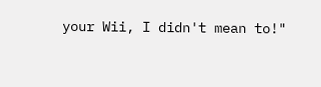your Wii, I didn't mean to!"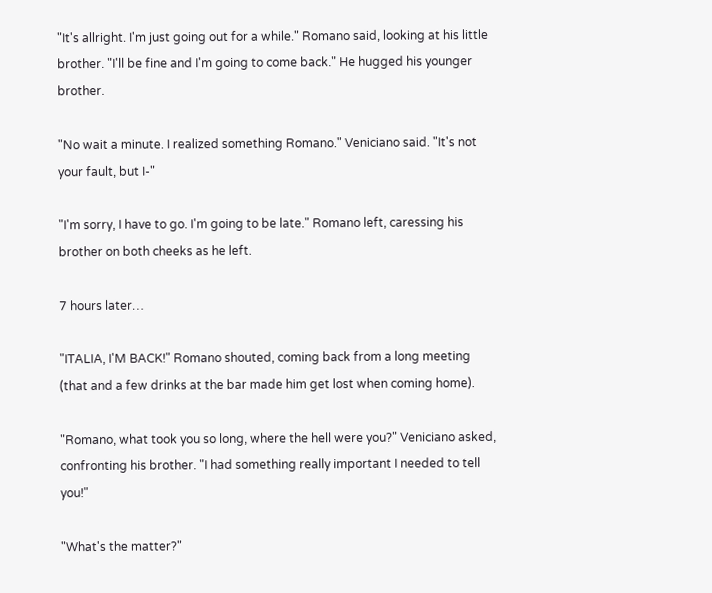"It's allright. I'm just going out for a while." Romano said, looking at his little brother. "I'll be fine and I'm going to come back." He hugged his younger brother.

"No wait a minute. I realized something Romano." Veniciano said. "It's not your fault, but I-"

"I'm sorry, I have to go. I'm going to be late." Romano left, caressing his brother on both cheeks as he left.

7 hours later…

"ITALIA, I'M BACK!" Romano shouted, coming back from a long meeting (that and a few drinks at the bar made him get lost when coming home).

"Romano, what took you so long, where the hell were you?" Veniciano asked, confronting his brother. "I had something really important I needed to tell you!"

"What's the matter?"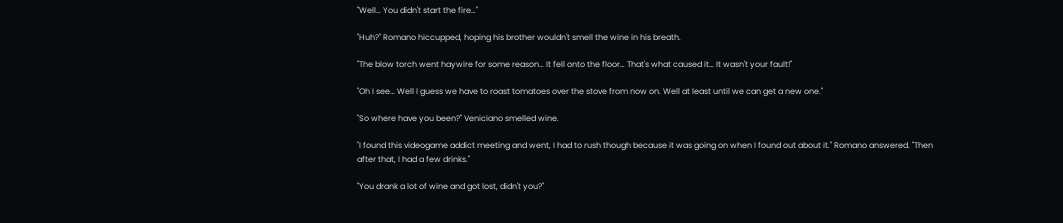"Well… You didn't start the fire…"

"Huh?" Romano hiccupped, hoping his brother wouldn't smell the wine in his breath.

"The blow torch went haywire for some reason… It fell onto the floor… That's what caused it… It wasn't your fault!"

"Oh I see… Well I guess we have to roast tomatoes over the stove from now on. Well at least until we can get a new one."

"So where have you been?" Veniciano smelled wine.

"I found this videogame addict meeting and went, I had to rush though because it was going on when I found out about it." Romano answered. "Then after that, I had a few drinks."

"You drank a lot of wine and got lost, didn't you?"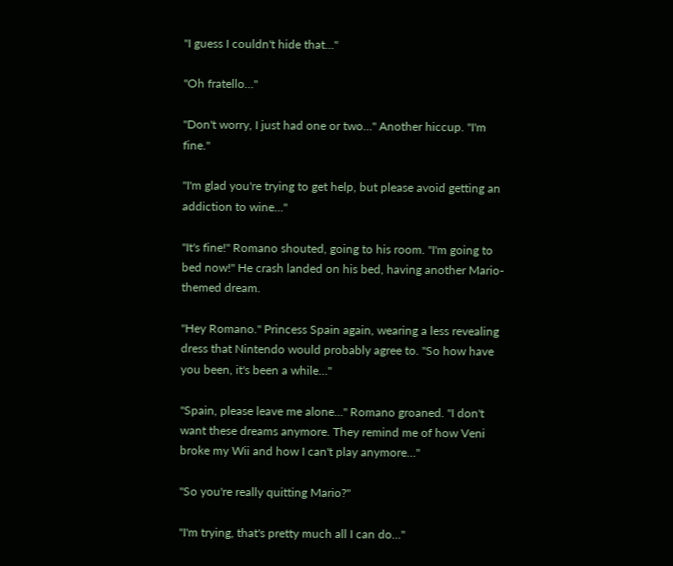"I guess I couldn't hide that…"

"Oh fratello…"

"Don't worry, I just had one or two…" Another hiccup. "I'm fine."

"I'm glad you're trying to get help, but please avoid getting an addiction to wine…"

"It's fine!" Romano shouted, going to his room. "I'm going to bed now!" He crash landed on his bed, having another Mario-themed dream.

"Hey Romano." Princess Spain again, wearing a less revealing dress that Nintendo would probably agree to. "So how have you been, it's been a while…"

"Spain, please leave me alone…" Romano groaned. "I don't want these dreams anymore. They remind me of how Veni broke my Wii and how I can't play anymore…"

"So you're really quitting Mario?"

"I'm trying, that's pretty much all I can do…"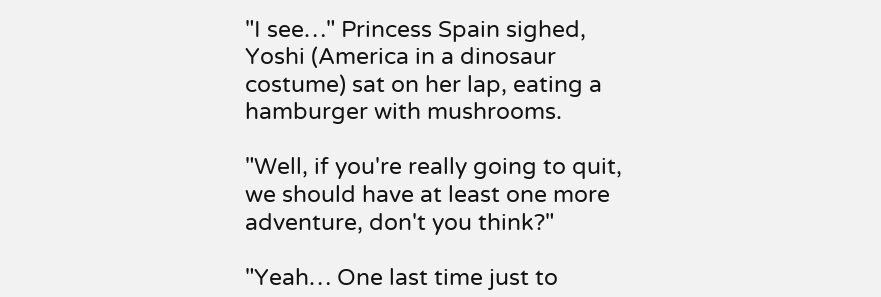"I see…" Princess Spain sighed, Yoshi (America in a dinosaur costume) sat on her lap, eating a hamburger with mushrooms.

"Well, if you're really going to quit, we should have at least one more adventure, don't you think?"

"Yeah… One last time just to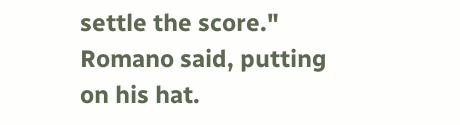settle the score." Romano said, putting on his hat.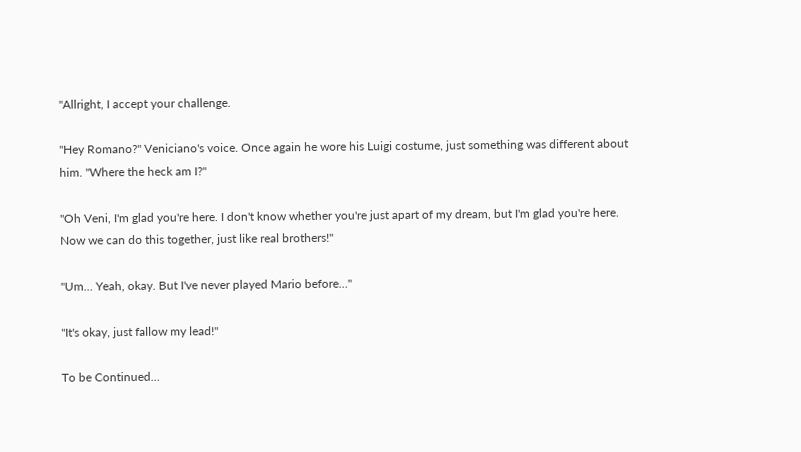"Allright, I accept your challenge.

"Hey Romano?" Veniciano's voice. Once again he wore his Luigi costume, just something was different about him. "Where the heck am I?"

"Oh Veni, I'm glad you're here. I don't know whether you're just apart of my dream, but I'm glad you're here. Now we can do this together, just like real brothers!"

"Um… Yeah, okay. But I've never played Mario before…"

"It's okay, just fallow my lead!"

To be Continued…